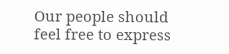Our people should feel free to express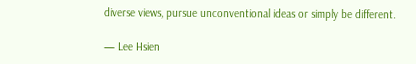diverse views, pursue unconventional ideas or simply be different.

— Lee Hsien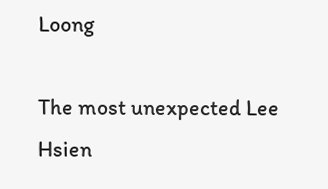Loong

The most unexpected Lee Hsien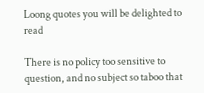Loong quotes you will be delighted to read

There is no policy too sensitive to question, and no subject so taboo that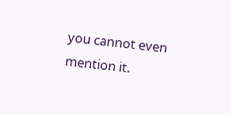you cannot even mention it.